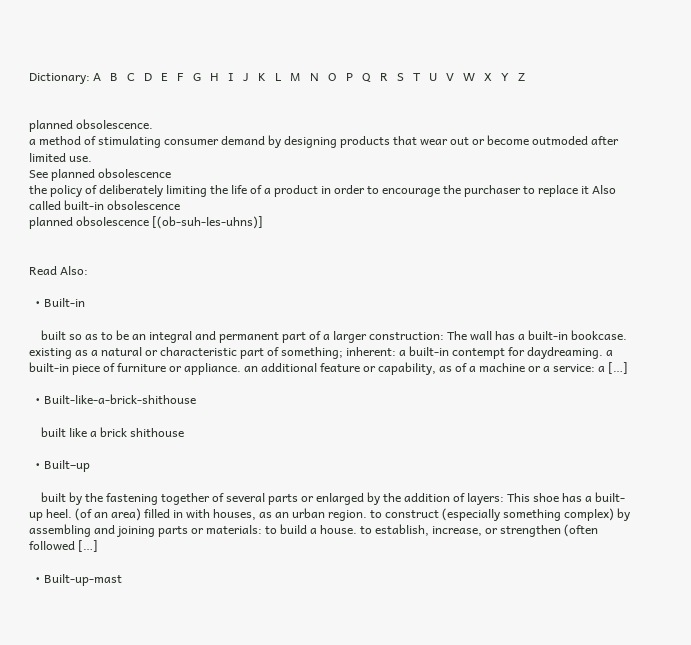Dictionary: A   B   C   D   E   F   G   H   I   J   K   L   M   N   O   P   Q   R   S   T   U   V   W   X   Y   Z


planned obsolescence.
a method of stimulating consumer demand by designing products that wear out or become outmoded after limited use.
See planned obsolescence
the policy of deliberately limiting the life of a product in order to encourage the purchaser to replace it Also called built-in obsolescence
planned obsolescence [(ob-suh-les-uhns)]


Read Also:

  • Built-in

    built so as to be an integral and permanent part of a larger construction: The wall has a built-in bookcase. existing as a natural or characteristic part of something; inherent: a built-in contempt for daydreaming. a built-in piece of furniture or appliance. an additional feature or capability, as of a machine or a service: a […]

  • Built-like-a-brick-shithouse

    built like a brick shithouse

  • Built–up

    built by the fastening together of several parts or enlarged by the addition of layers: This shoe has a built-up heel. (of an area) filled in with houses, as an urban region. to construct (especially something complex) by assembling and joining parts or materials: to build a house. to establish, increase, or strengthen (often followed […]

  • Built-up-mast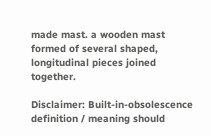made mast. a wooden mast formed of several shaped, longitudinal pieces joined together.

Disclaimer: Built-in-obsolescence definition / meaning should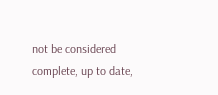not be considered complete, up to date,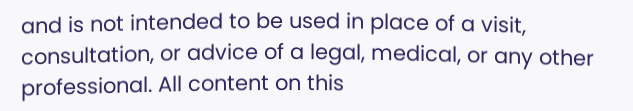and is not intended to be used in place of a visit, consultation, or advice of a legal, medical, or any other professional. All content on this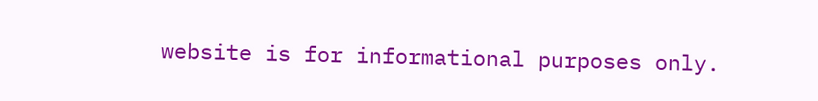website is for informational purposes only.